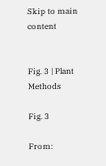Skip to main content


Fig. 3 | Plant Methods

Fig. 3

From: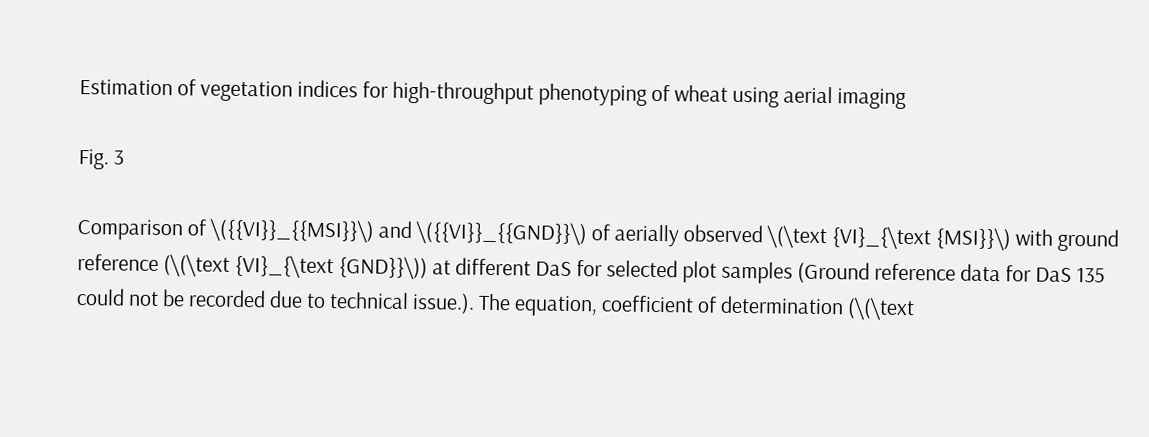Estimation of vegetation indices for high-throughput phenotyping of wheat using aerial imaging

Fig. 3

Comparison of \({{VI}}_{{MSI}}\) and \({{VI}}_{{GND}}\) of aerially observed \(\text {VI}_{\text {MSI}}\) with ground reference (\(\text {VI}_{\text {GND}}\)) at different DaS for selected plot samples (Ground reference data for DaS 135 could not be recorded due to technical issue.). The equation, coefficient of determination (\(\text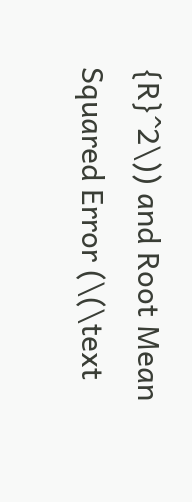{R}^2\)) and Root Mean Squared Error (\(\text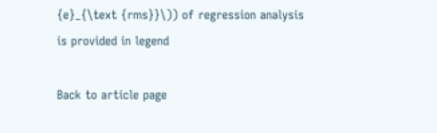{e}_{\text {rms}}\)) of regression analysis is provided in legend

Back to article page